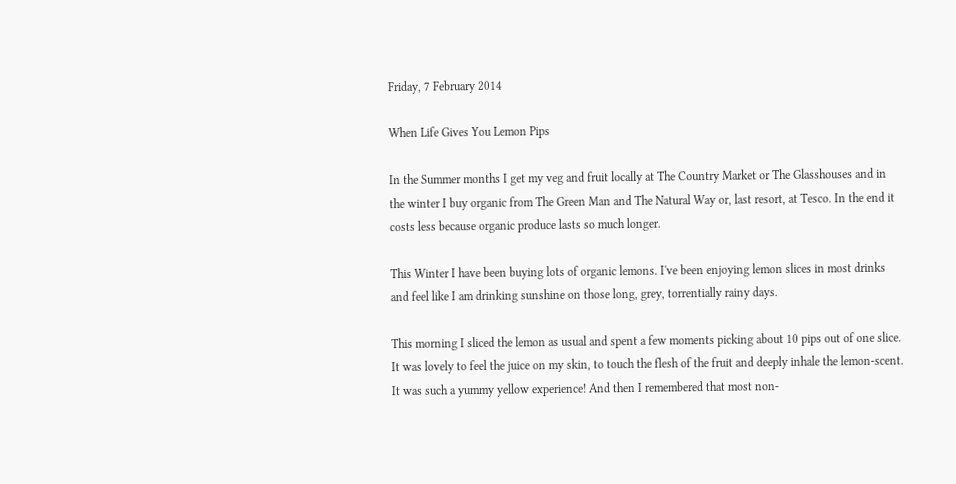Friday, 7 February 2014

When Life Gives You Lemon Pips

In the Summer months I get my veg and fruit locally at The Country Market or The Glasshouses and in the winter I buy organic from The Green Man and The Natural Way or, last resort, at Tesco. In the end it costs less because organic produce lasts so much longer.

This Winter I have been buying lots of organic lemons. I've been enjoying lemon slices in most drinks and feel like I am drinking sunshine on those long, grey, torrentially rainy days.

This morning I sliced the lemon as usual and spent a few moments picking about 10 pips out of one slice. It was lovely to feel the juice on my skin, to touch the flesh of the fruit and deeply inhale the lemon-scent. It was such a yummy yellow experience! And then I remembered that most non-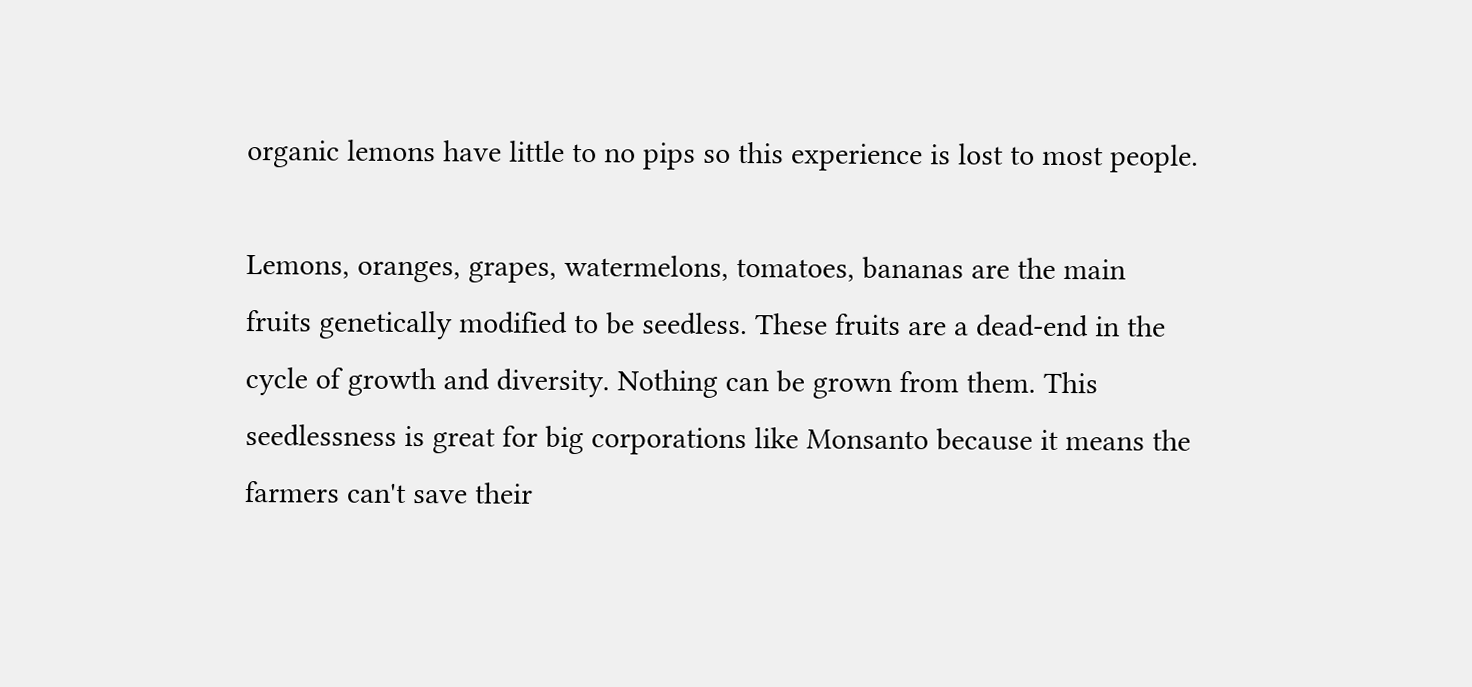organic lemons have little to no pips so this experience is lost to most people.

Lemons, oranges, grapes, watermelons, tomatoes, bananas are the main fruits genetically modified to be seedless. These fruits are a dead-end in the cycle of growth and diversity. Nothing can be grown from them. This seedlessness is great for big corporations like Monsanto because it means the farmers can't save their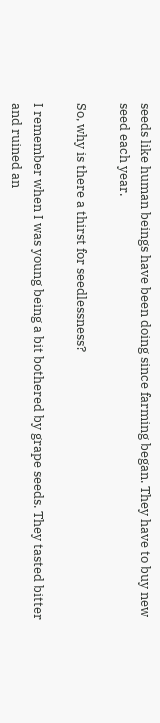seeds like human beings have been doing since farming began. They have to buy new seed each year.

So, why is there a thirst for seedlessness?

I remember when I was young being a bit bothered by grape seeds. They tasted bitter and ruined an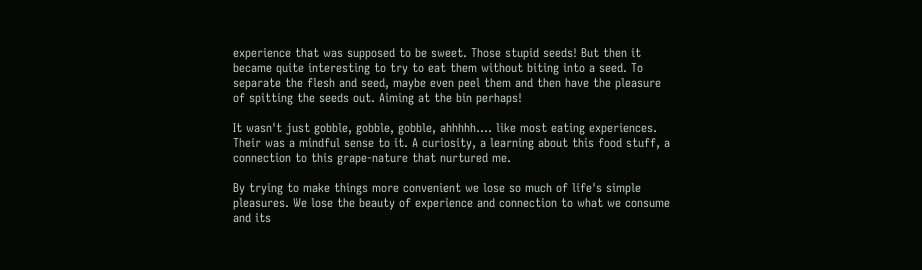experience that was supposed to be sweet. Those stupid seeds! But then it became quite interesting to try to eat them without biting into a seed. To separate the flesh and seed, maybe even peel them and then have the pleasure of spitting the seeds out. Aiming at the bin perhaps!

It wasn't just gobble, gobble, gobble, ahhhhh.... like most eating experiences. Their was a mindful sense to it. A curiosity, a learning about this food stuff, a connection to this grape-nature that nurtured me.

By trying to make things more convenient we lose so much of life's simple pleasures. We lose the beauty of experience and connection to what we consume and its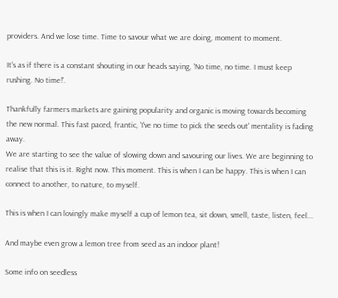providers. And we lose time. Time to savour what we are doing, moment to moment.

It's as if there is a constant shouting in our heads saying, 'No time, no time. I must keep rushing. No time!'.

Thankfully farmers markets are gaining popularity and organic is moving towards becoming the new normal. This fast paced, frantic, 'I've no time to pick the seeds out' mentality is fading away.
We are starting to see the value of slowing down and savouring our lives. We are beginning to realise that this is it. Right now. This moment. This is when I can be happy. This is when I can connect to another, to nature, to myself.

This is when I can lovingly make myself a cup of lemon tea, sit down, smell, taste, listen, feel...

And maybe even grow a lemon tree from seed as an indoor plant!

Some info on seedless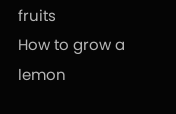fruits
How to grow a lemon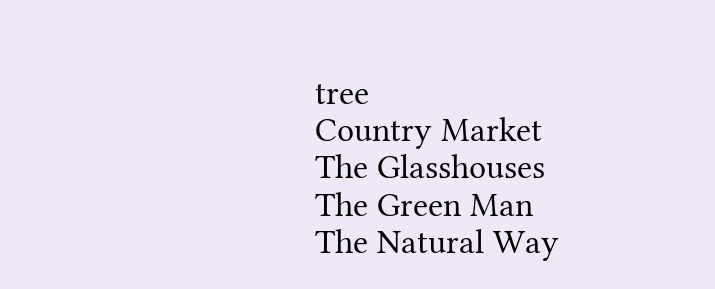tree
Country Market
The Glasshouses
The Green Man
The Natural Way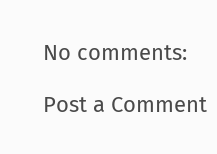No comments:

Post a Comment